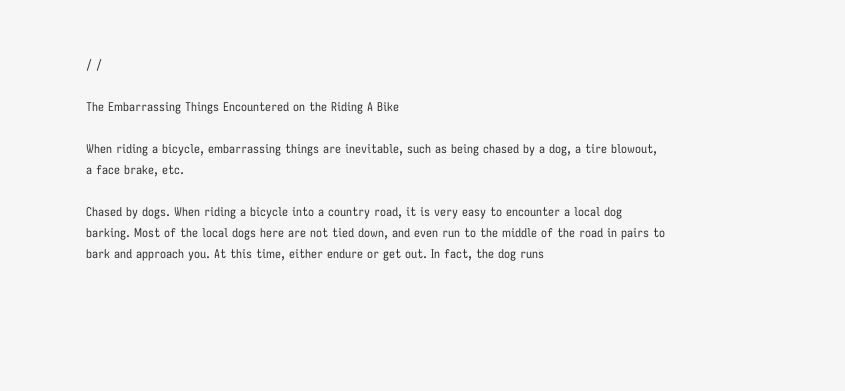/ /

The Embarrassing Things Encountered on the Riding A Bike

When riding a bicycle, embarrassing things are inevitable, such as being chased by a dog, a tire blowout, a face brake, etc.

Chased by dogs. When riding a bicycle into a country road, it is very easy to encounter a local dog barking. Most of the local dogs here are not tied down, and even run to the middle of the road in pairs to bark and approach you. At this time, either endure or get out. In fact, the dog runs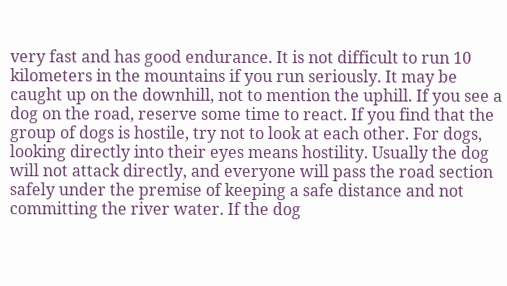very fast and has good endurance. It is not difficult to run 10 kilometers in the mountains if you run seriously. It may be caught up on the downhill, not to mention the uphill. If you see a dog on the road, reserve some time to react. If you find that the group of dogs is hostile, try not to look at each other. For dogs, looking directly into their eyes means hostility. Usually the dog will not attack directly, and everyone will pass the road section safely under the premise of keeping a safe distance and not committing the river water. If the dog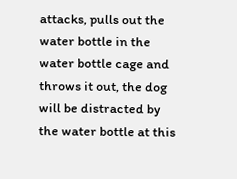attacks, pulls out the water bottle in the water bottle cage and throws it out, the dog will be distracted by the water bottle at this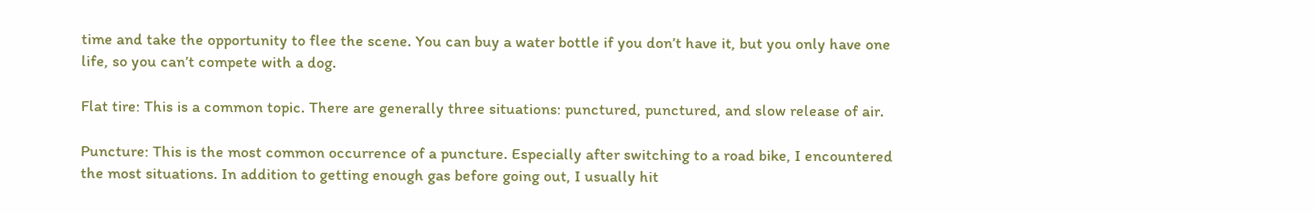time and take the opportunity to flee the scene. You can buy a water bottle if you don’t have it, but you only have one life, so you can’t compete with a dog.

Flat tire: This is a common topic. There are generally three situations: punctured, punctured, and slow release of air.

Puncture: This is the most common occurrence of a puncture. Especially after switching to a road bike, I encountered the most situations. In addition to getting enough gas before going out, I usually hit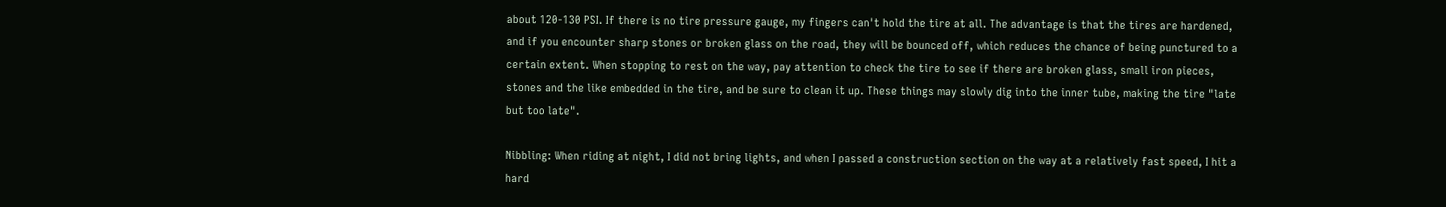about 120-130 PSI. If there is no tire pressure gauge, my fingers can't hold the tire at all. The advantage is that the tires are hardened, and if you encounter sharp stones or broken glass on the road, they will be bounced off, which reduces the chance of being punctured to a certain extent. When stopping to rest on the way, pay attention to check the tire to see if there are broken glass, small iron pieces, stones and the like embedded in the tire, and be sure to clean it up. These things may slowly dig into the inner tube, making the tire "late but too late".

Nibbling: When riding at night, I did not bring lights, and when I passed a construction section on the way at a relatively fast speed, I hit a hard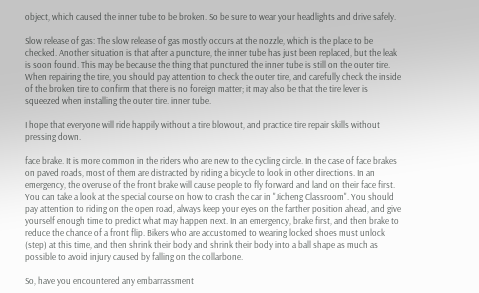object, which caused the inner tube to be broken. So be sure to wear your headlights and drive safely.

Slow release of gas: The slow release of gas mostly occurs at the nozzle, which is the place to be checked. Another situation is that after a puncture, the inner tube has just been replaced, but the leak is soon found. This may be because the thing that punctured the inner tube is still on the outer tire. When repairing the tire, you should pay attention to check the outer tire, and carefully check the inside of the broken tire to confirm that there is no foreign matter; it may also be that the tire lever is squeezed when installing the outer tire. inner tube.

I hope that everyone will ride happily without a tire blowout, and practice tire repair skills without pressing down.

face brake. It is more common in the riders who are new to the cycling circle. In the case of face brakes on paved roads, most of them are distracted by riding a bicycle to look in other directions. In an emergency, the overuse of the front brake will cause people to fly forward and land on their face first. You can take a look at the special course on how to crash the car in "Jicheng Classroom". You should pay attention to riding on the open road, always keep your eyes on the farther position ahead, and give yourself enough time to predict what may happen next. In an emergency, brake first, and then brake to reduce the chance of a front flip. Bikers who are accustomed to wearing locked shoes must unlock (step) at this time, and then shrink their body and shrink their body into a ball shape as much as possible to avoid injury caused by falling on the collarbone.

So, have you encountered any embarrassment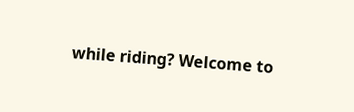while riding? Welcome to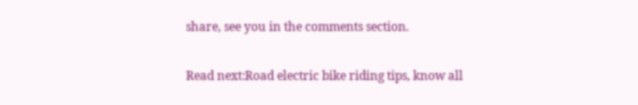share, see you in the comments section.

Read next:Road electric bike riding tips, know all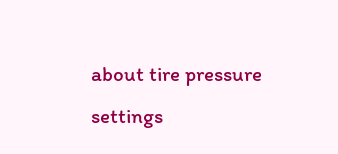about tire pressure settings